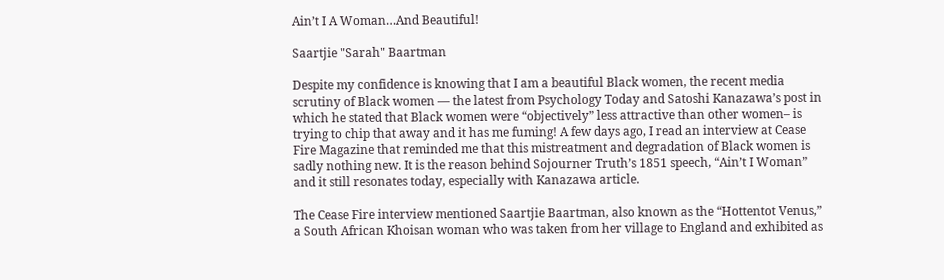Ain’t I A Woman…And Beautiful!

Saartjie "Sarah" Baartman

Despite my confidence is knowing that I am a beautiful Black women, the recent media scrutiny of Black women — the latest from Psychology Today and Satoshi Kanazawa’s post in which he stated that Black women were “objectively” less attractive than other women– is trying to chip that away and it has me fuming! A few days ago, I read an interview at Cease Fire Magazine that reminded me that this mistreatment and degradation of Black women is sadly nothing new. It is the reason behind Sojourner Truth’s 1851 speech, “Ain’t I Woman” and it still resonates today, especially with Kanazawa article.

The Cease Fire interview mentioned Saartjie Baartman, also known as the “Hottentot Venus,” a South African Khoisan woman who was taken from her village to England and exhibited as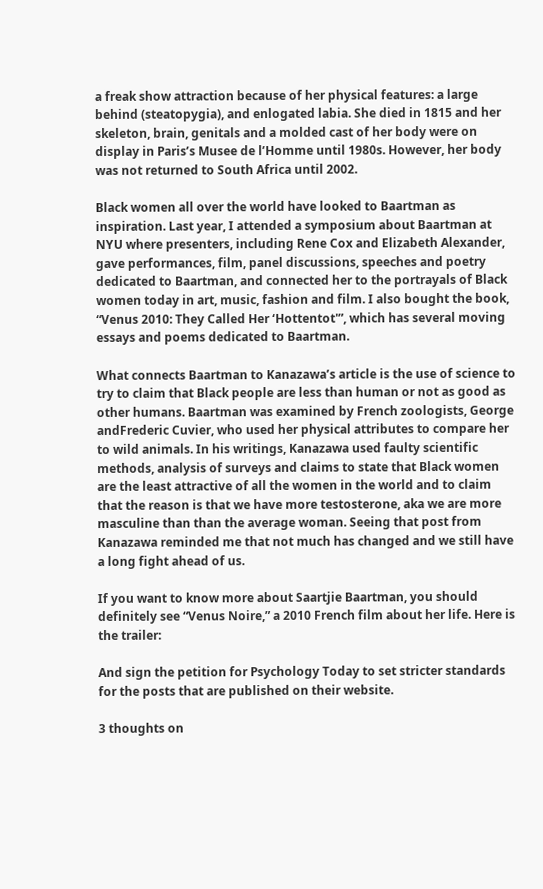a freak show attraction because of her physical features: a large behind (steatopygia), and enlogated labia. She died in 1815 and her skeleton, brain, genitals and a molded cast of her body were on display in Paris’s Musee de l’Homme until 1980s. However, her body was not returned to South Africa until 2002.

Black women all over the world have looked to Baartman as inspiration. Last year, I attended a symposium about Baartman at NYU where presenters, including Rene Cox and Elizabeth Alexander, gave performances, film, panel discussions, speeches and poetry dedicated to Baartman, and connected her to the portrayals of Black women today in art, music, fashion and film. I also bought the book, “Venus 2010: They Called Her ‘Hottentot'”, which has several moving essays and poems dedicated to Baartman.

What connects Baartman to Kanazawa’s article is the use of science to try to claim that Black people are less than human or not as good as other humans. Baartman was examined by French zoologists, George andFrederic Cuvier, who used her physical attributes to compare her to wild animals. In his writings, Kanazawa used faulty scientific methods, analysis of surveys and claims to state that Black women are the least attractive of all the women in the world and to claim that the reason is that we have more testosterone, aka we are more masculine than than the average woman. Seeing that post from Kanazawa reminded me that not much has changed and we still have a long fight ahead of us.

If you want to know more about Saartjie Baartman, you should definitely see “Venus Noire,” a 2010 French film about her life. Here is the trailer:

And sign the petition for Psychology Today to set stricter standards for the posts that are published on their website.

3 thoughts on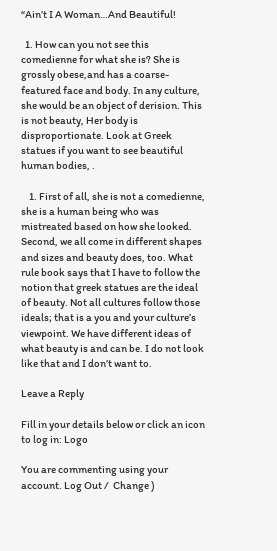“Ain’t I A Woman…And Beautiful!

  1. How can you not see this comedienne for what she is? She is grossly obese,and has a coarse-featured face and body. In any culture, she would be an object of derision. This is not beauty, Her body is disproportionate. Look at Greek statues if you want to see beautiful human bodies, .

    1. First of all, she is not a comedienne, she is a human being who was mistreated based on how she looked. Second, we all come in different shapes and sizes and beauty does, too. What rule book says that I have to follow the notion that greek statues are the ideal of beauty. Not all cultures follow those ideals; that is a you and your culture’s viewpoint. We have different ideas of what beauty is and can be. I do not look like that and I don’t want to.

Leave a Reply

Fill in your details below or click an icon to log in: Logo

You are commenting using your account. Log Out /  Change )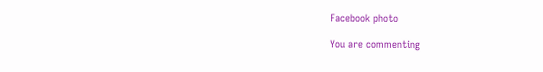Facebook photo

You are commenting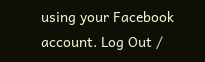using your Facebook account. Log Out /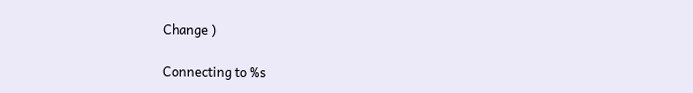Change )

Connecting to %s